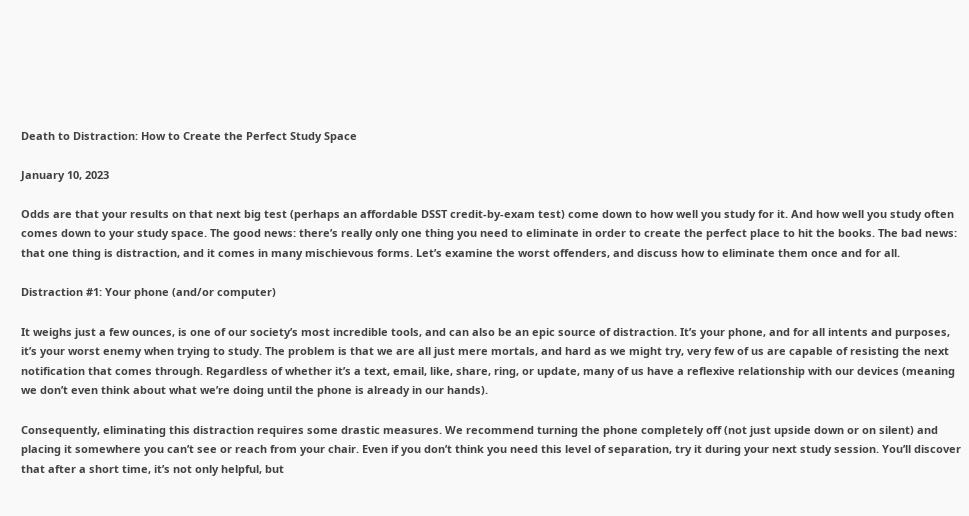Death to Distraction: How to Create the Perfect Study Space

January 10, 2023

Odds are that your results on that next big test (perhaps an affordable DSST credit-by-exam test) come down to how well you study for it. And how well you study often comes down to your study space. The good news: there’s really only one thing you need to eliminate in order to create the perfect place to hit the books. The bad news: that one thing is distraction, and it comes in many mischievous forms. Let’s examine the worst offenders, and discuss how to eliminate them once and for all.

Distraction #1: Your phone (and/or computer)

It weighs just a few ounces, is one of our society’s most incredible tools, and can also be an epic source of distraction. It’s your phone, and for all intents and purposes, it’s your worst enemy when trying to study. The problem is that we are all just mere mortals, and hard as we might try, very few of us are capable of resisting the next notification that comes through. Regardless of whether it’s a text, email, like, share, ring, or update, many of us have a reflexive relationship with our devices (meaning we don’t even think about what we’re doing until the phone is already in our hands).

Consequently, eliminating this distraction requires some drastic measures. We recommend turning the phone completely off (not just upside down or on silent) and placing it somewhere you can’t see or reach from your chair. Even if you don’t think you need this level of separation, try it during your next study session. You’ll discover that after a short time, it’s not only helpful, but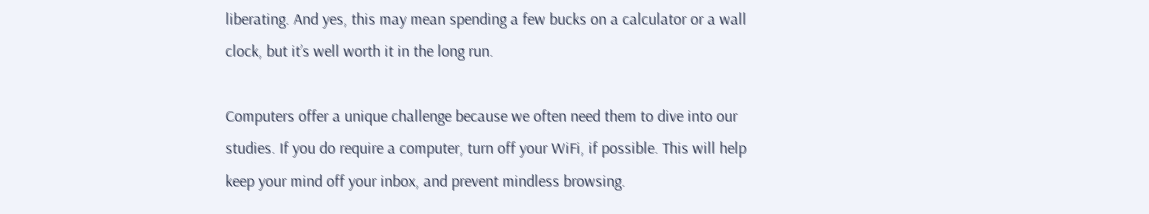liberating. And yes, this may mean spending a few bucks on a calculator or a wall clock, but it’s well worth it in the long run.

Computers offer a unique challenge because we often need them to dive into our studies. If you do require a computer, turn off your WiFi, if possible. This will help keep your mind off your inbox, and prevent mindless browsing.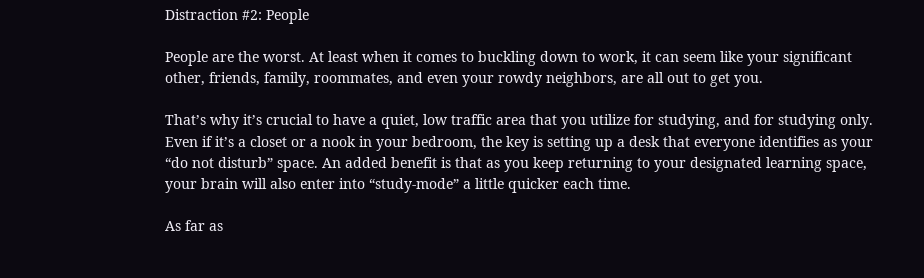Distraction #2: People

People are the worst. At least when it comes to buckling down to work, it can seem like your significant other, friends, family, roommates, and even your rowdy neighbors, are all out to get you.

That’s why it’s crucial to have a quiet, low traffic area that you utilize for studying, and for studying only. Even if it’s a closet or a nook in your bedroom, the key is setting up a desk that everyone identifies as your “do not disturb” space. An added benefit is that as you keep returning to your designated learning space, your brain will also enter into “study-mode” a little quicker each time.

As far as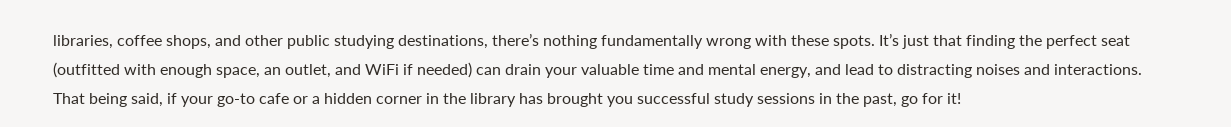libraries, coffee shops, and other public studying destinations, there’s nothing fundamentally wrong with these spots. It’s just that finding the perfect seat (outfitted with enough space, an outlet, and WiFi if needed) can drain your valuable time and mental energy, and lead to distracting noises and interactions. That being said, if your go-to cafe or a hidden corner in the library has brought you successful study sessions in the past, go for it!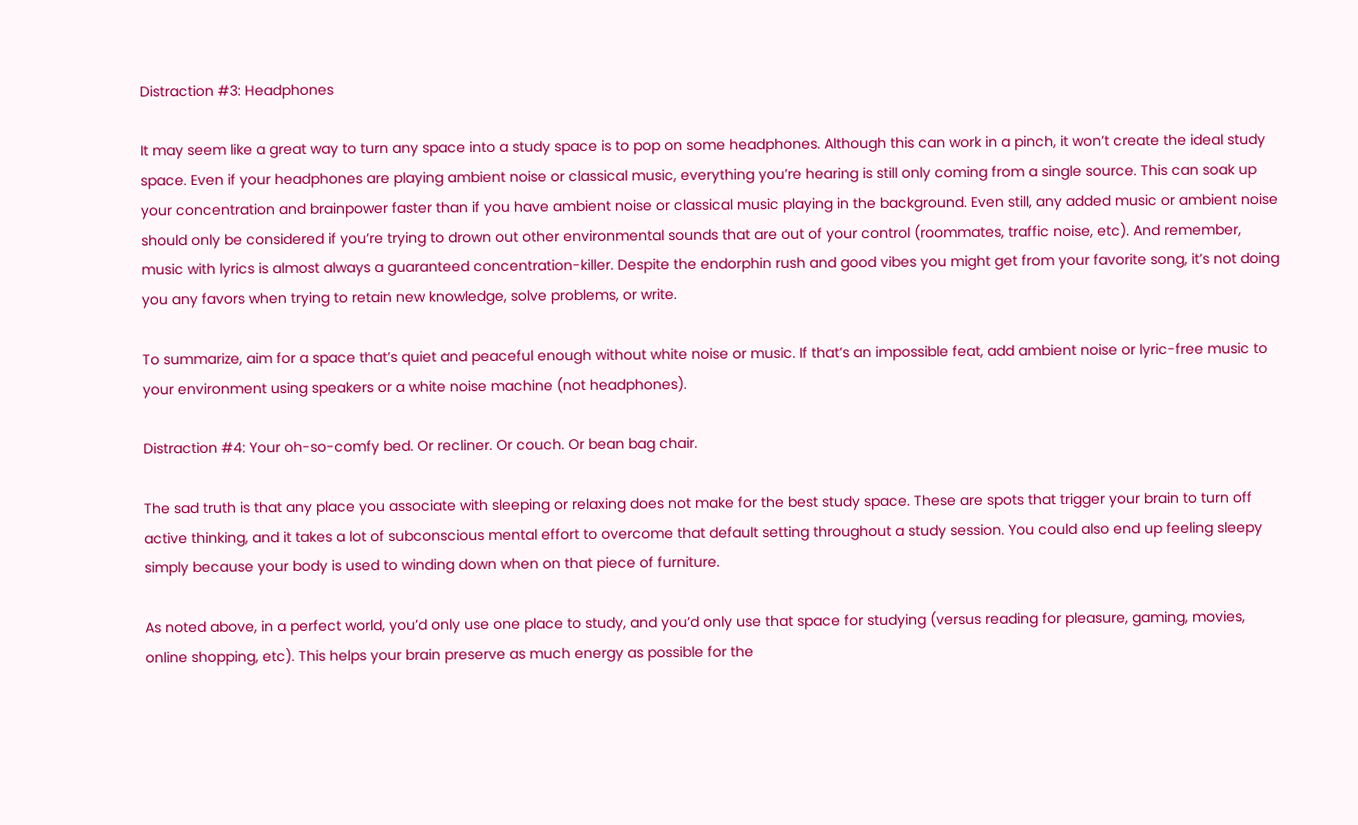Distraction #3: Headphones

It may seem like a great way to turn any space into a study space is to pop on some headphones. Although this can work in a pinch, it won’t create the ideal study space. Even if your headphones are playing ambient noise or classical music, everything you’re hearing is still only coming from a single source. This can soak up your concentration and brainpower faster than if you have ambient noise or classical music playing in the background. Even still, any added music or ambient noise should only be considered if you’re trying to drown out other environmental sounds that are out of your control (roommates, traffic noise, etc). And remember, music with lyrics is almost always a guaranteed concentration-killer. Despite the endorphin rush and good vibes you might get from your favorite song, it’s not doing you any favors when trying to retain new knowledge, solve problems, or write.

To summarize, aim for a space that’s quiet and peaceful enough without white noise or music. If that’s an impossible feat, add ambient noise or lyric-free music to your environment using speakers or a white noise machine (not headphones).

Distraction #4: Your oh-so-comfy bed. Or recliner. Or couch. Or bean bag chair.

The sad truth is that any place you associate with sleeping or relaxing does not make for the best study space. These are spots that trigger your brain to turn off active thinking, and it takes a lot of subconscious mental effort to overcome that default setting throughout a study session. You could also end up feeling sleepy simply because your body is used to winding down when on that piece of furniture.

As noted above, in a perfect world, you’d only use one place to study, and you’d only use that space for studying (versus reading for pleasure, gaming, movies, online shopping, etc). This helps your brain preserve as much energy as possible for the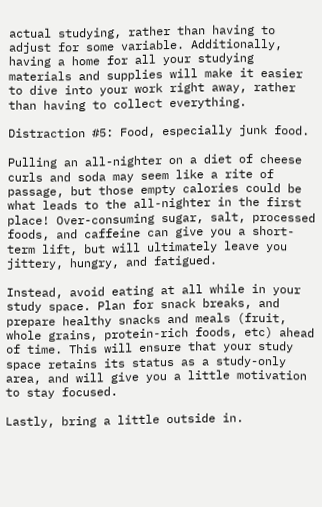actual studying, rather than having to adjust for some variable. Additionally, having a home for all your studying materials and supplies will make it easier to dive into your work right away, rather than having to collect everything.

Distraction #5: Food, especially junk food.

Pulling an all-nighter on a diet of cheese curls and soda may seem like a rite of passage, but those empty calories could be what leads to the all-nighter in the first place! Over-consuming sugar, salt, processed foods, and caffeine can give you a short-term lift, but will ultimately leave you jittery, hungry, and fatigued.

Instead, avoid eating at all while in your study space. Plan for snack breaks, and prepare healthy snacks and meals (fruit, whole grains, protein-rich foods, etc) ahead of time. This will ensure that your study space retains its status as a study-only area, and will give you a little motivation to stay focused.

Lastly, bring a little outside in.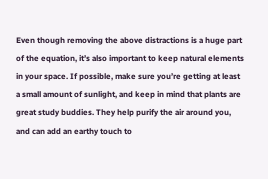Even though removing the above distractions is a huge part of the equation, it’s also important to keep natural elements in your space. If possible, make sure you’re getting at least a small amount of sunlight, and keep in mind that plants are great study buddies. They help purify the air around you, and can add an earthy touch to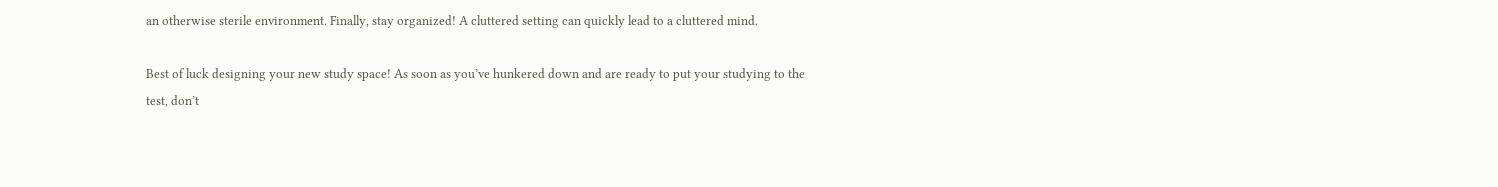an otherwise sterile environment. Finally, stay organized! A cluttered setting can quickly lead to a cluttered mind.

Best of luck designing your new study space! As soon as you’ve hunkered down and are ready to put your studying to the test, don’t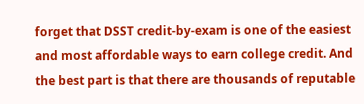forget that DSST credit-by-exam is one of the easiest and most affordable ways to earn college credit. And the best part is that there are thousands of reputable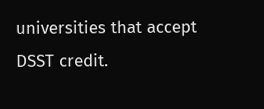universities that accept DSST credit.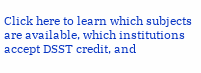Click here to learn which subjects are available, which institutions accept DSST credit, and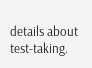details about test-taking.